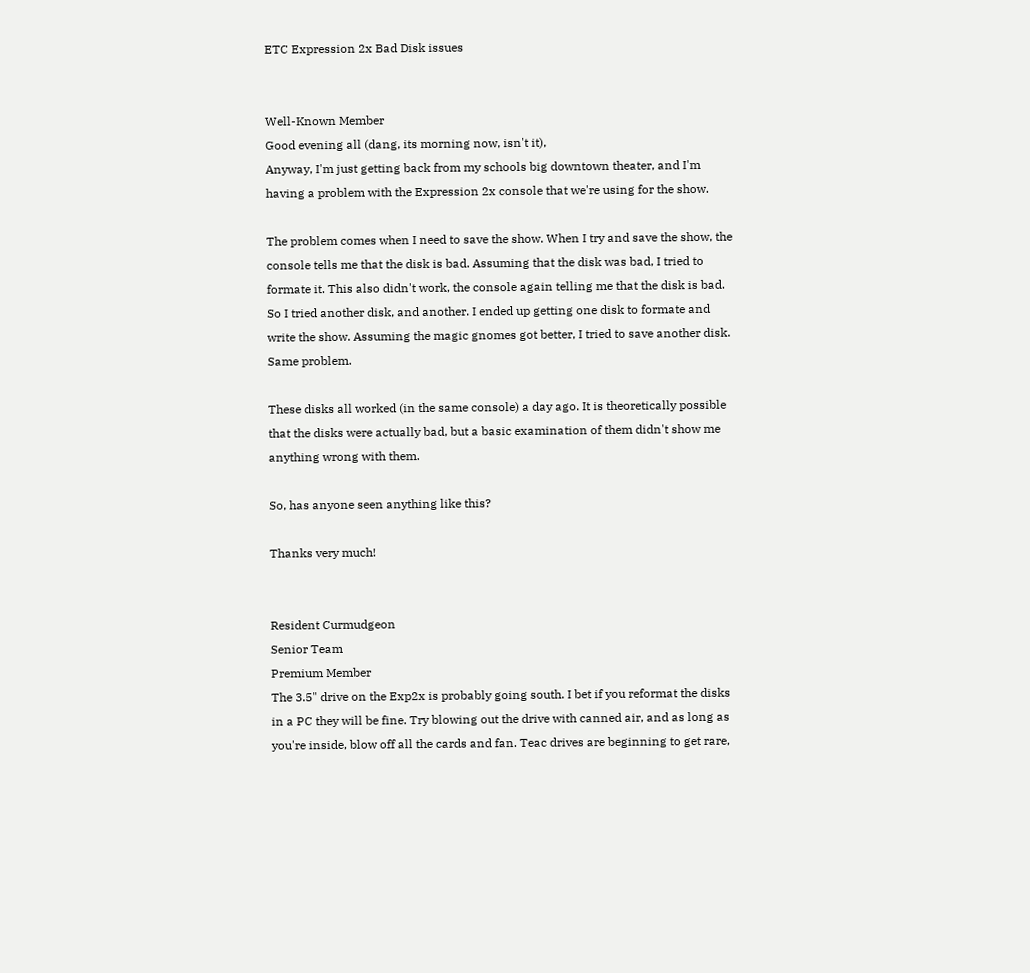ETC Expression 2x Bad Disk issues


Well-Known Member
Good evening all (dang, its morning now, isn't it),
Anyway, I'm just getting back from my schools big downtown theater, and I'm having a problem with the Expression 2x console that we're using for the show.

The problem comes when I need to save the show. When I try and save the show, the console tells me that the disk is bad. Assuming that the disk was bad, I tried to formate it. This also didn't work, the console again telling me that the disk is bad. So I tried another disk, and another. I ended up getting one disk to formate and write the show. Assuming the magic gnomes got better, I tried to save another disk. Same problem.

These disks all worked (in the same console) a day ago. It is theoretically possible that the disks were actually bad, but a basic examination of them didn't show me anything wrong with them.

So, has anyone seen anything like this?

Thanks very much!


Resident Curmudgeon
Senior Team
Premium Member
The 3.5" drive on the Exp2x is probably going south. I bet if you reformat the disks in a PC they will be fine. Try blowing out the drive with canned air, and as long as you're inside, blow off all the cards and fan. Teac drives are beginning to get rare,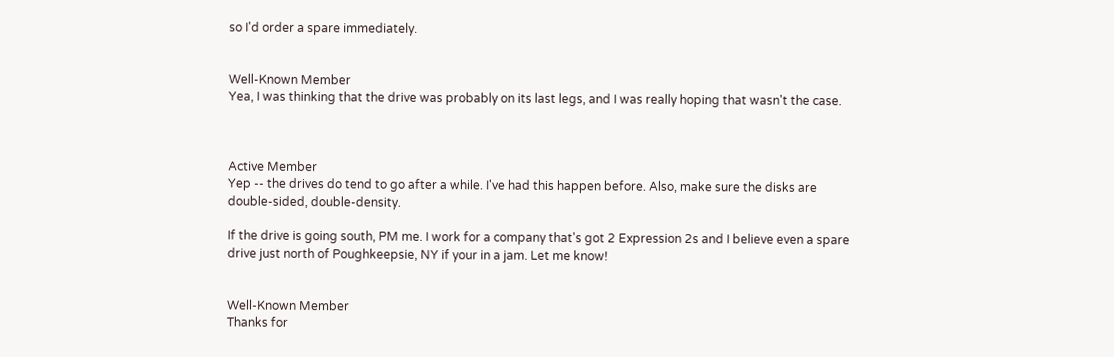so I'd order a spare immediately.


Well-Known Member
Yea, I was thinking that the drive was probably on its last legs, and I was really hoping that wasn't the case.



Active Member
Yep -- the drives do tend to go after a while. I've had this happen before. Also, make sure the disks are double-sided, double-density.

If the drive is going south, PM me. I work for a company that's got 2 Expression 2s and I believe even a spare drive just north of Poughkeepsie, NY if your in a jam. Let me know!


Well-Known Member
Thanks for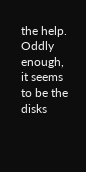the help. Oddly enough, it seems to be the disks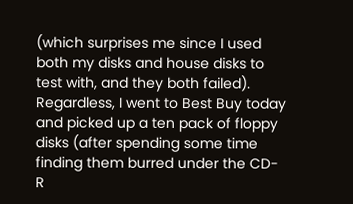(which surprises me since I used both my disks and house disks to test with, and they both failed). Regardless, I went to Best Buy today and picked up a ten pack of floppy disks (after spending some time finding them burred under the CD-R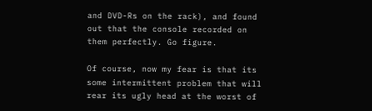and DVD-Rs on the rack), and found out that the console recorded on them perfectly. Go figure.

Of course, now my fear is that its some intermittent problem that will rear its ugly head at the worst of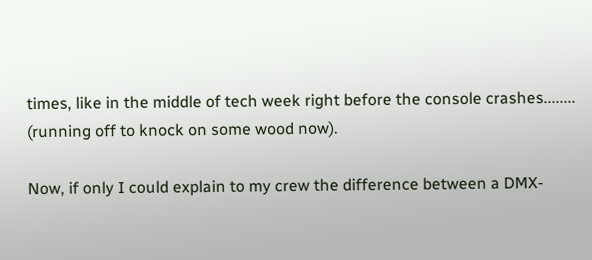times, like in the middle of tech week right before the console crashes........ (running off to knock on some wood now).

Now, if only I could explain to my crew the difference between a DMX-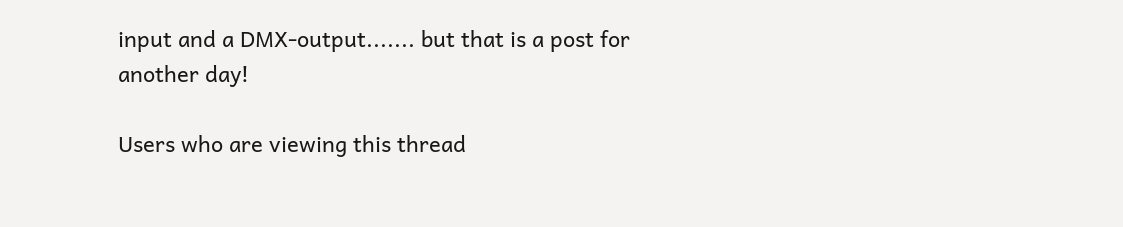input and a DMX-output....... but that is a post for another day!

Users who are viewing this thread